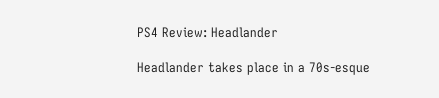PS4 Review: Headlander

Headlander takes place in a 70s-esque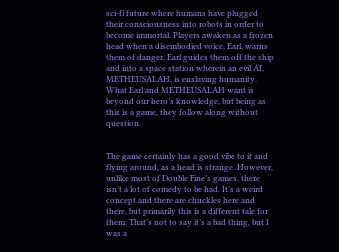sci-fi future where humans have plugged their consciousness into robots in order to become immortal. Players awaken as a frozen head when a disembodied voice, Earl, warns them of danger. Earl guides them off the ship and into a space station wherein an evil AI, METHEUSALAH, is enslaving humanity. What Earl and METHEUSALAH want is beyond our hero’s knowledge, but being as this is a game, they follow along without question.


The game certainly has a good vibe to it and flying around, as a head is strange. However, unlike most of Double Fine’s games, there isn’t a lot of comedy to be had. It’s a weird concept and there are chuckles here and there, but primarily this is a different tale for them. That’s not to say it’s a bad thing, but I was a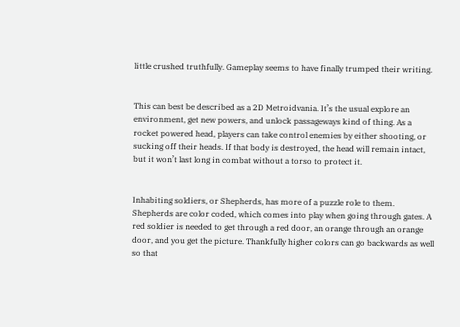little crushed truthfully. Gameplay seems to have finally trumped their writing.


This can best be described as a 2D Metroidvania. It’s the usual explore an environment, get new powers, and unlock passageways kind of thing. As a rocket powered head, players can take control enemies by either shooting, or sucking off their heads. If that body is destroyed, the head will remain intact, but it won’t last long in combat without a torso to protect it.


Inhabiting soldiers, or Shepherds, has more of a puzzle role to them. Shepherds are color coded, which comes into play when going through gates. A red soldier is needed to get through a red door, an orange through an orange door, and you get the picture. Thankfully higher colors can go backwards as well so that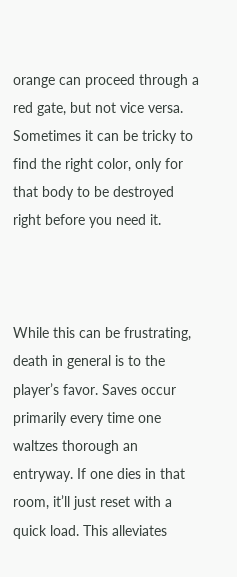orange can proceed through a red gate, but not vice versa. Sometimes it can be tricky to find the right color, only for that body to be destroyed right before you need it.



While this can be frustrating, death in general is to the player’s favor. Saves occur primarily every time one waltzes thorough an entryway. If one dies in that room, it’ll just reset with a quick load. This alleviates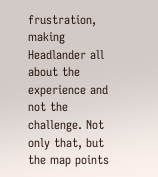frustration, making Headlander all about the experience and not the challenge. Not only that, but the map points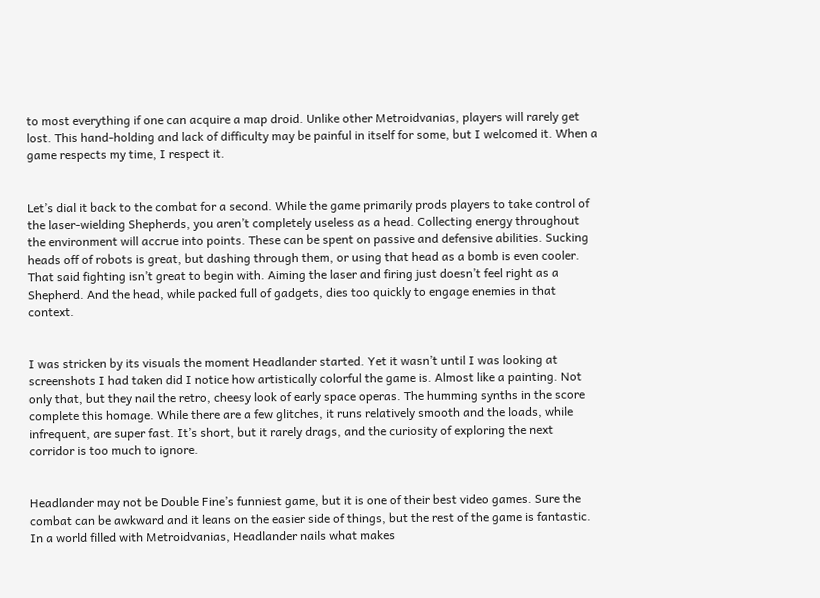to most everything if one can acquire a map droid. Unlike other Metroidvanias, players will rarely get lost. This hand-holding and lack of difficulty may be painful in itself for some, but I welcomed it. When a game respects my time, I respect it.


Let’s dial it back to the combat for a second. While the game primarily prods players to take control of the laser-wielding Shepherds, you aren’t completely useless as a head. Collecting energy throughout the environment will accrue into points. These can be spent on passive and defensive abilities. Sucking heads off of robots is great, but dashing through them, or using that head as a bomb is even cooler. That said fighting isn’t great to begin with. Aiming the laser and firing just doesn’t feel right as a Shepherd. And the head, while packed full of gadgets, dies too quickly to engage enemies in that context.


I was stricken by its visuals the moment Headlander started. Yet it wasn’t until I was looking at screenshots I had taken did I notice how artistically colorful the game is. Almost like a painting. Not only that, but they nail the retro, cheesy look of early space operas. The humming synths in the score complete this homage. While there are a few glitches, it runs relatively smooth and the loads, while infrequent, are super fast. It’s short, but it rarely drags, and the curiosity of exploring the next corridor is too much to ignore.


Headlander may not be Double Fine’s funniest game, but it is one of their best video games. Sure the combat can be awkward and it leans on the easier side of things, but the rest of the game is fantastic. In a world filled with Metroidvanias, Headlander nails what makes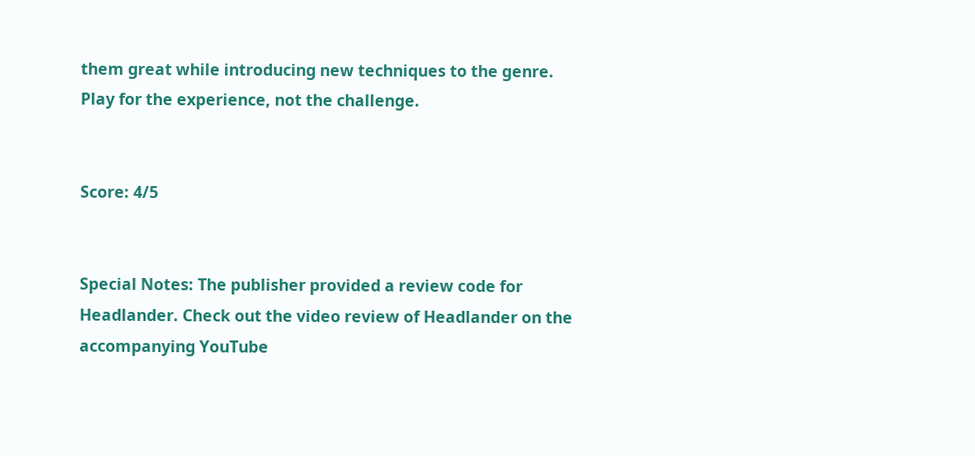them great while introducing new techniques to the genre. Play for the experience, not the challenge.


Score: 4/5


Special Notes: The publisher provided a review code for Headlander. Check out the video review of Headlander on the accompanying YouTube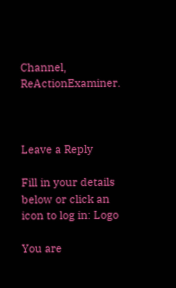Channel, ReActionExaminer.



Leave a Reply

Fill in your details below or click an icon to log in: Logo

You are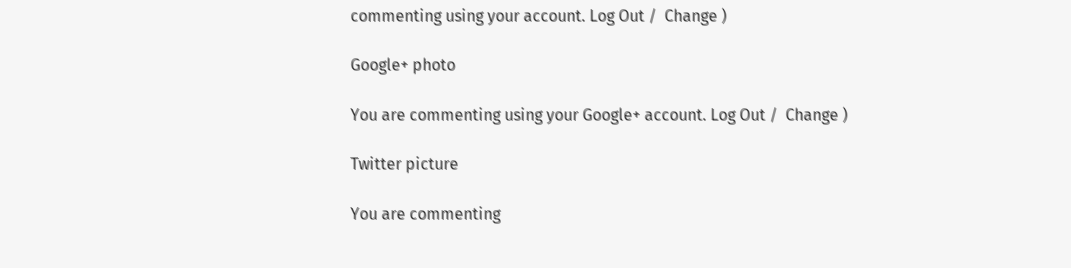commenting using your account. Log Out /  Change )

Google+ photo

You are commenting using your Google+ account. Log Out /  Change )

Twitter picture

You are commenting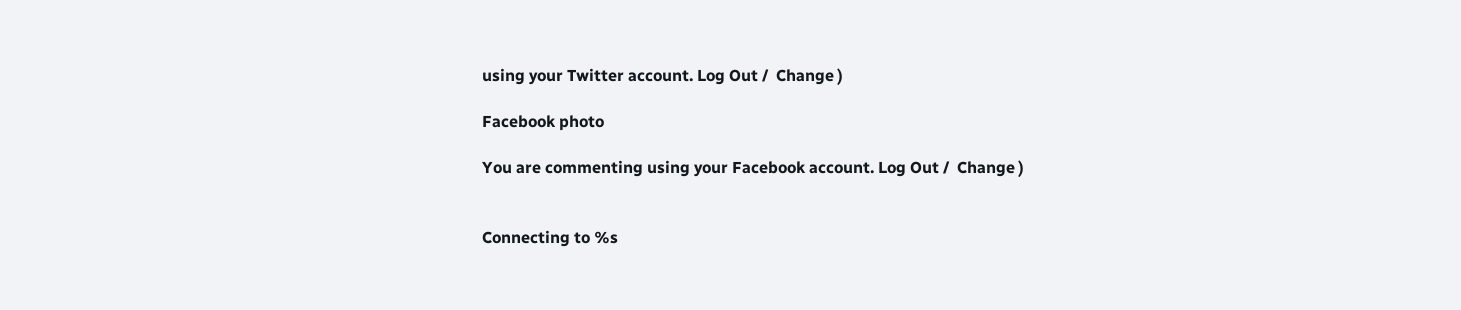using your Twitter account. Log Out /  Change )

Facebook photo

You are commenting using your Facebook account. Log Out /  Change )


Connecting to %s